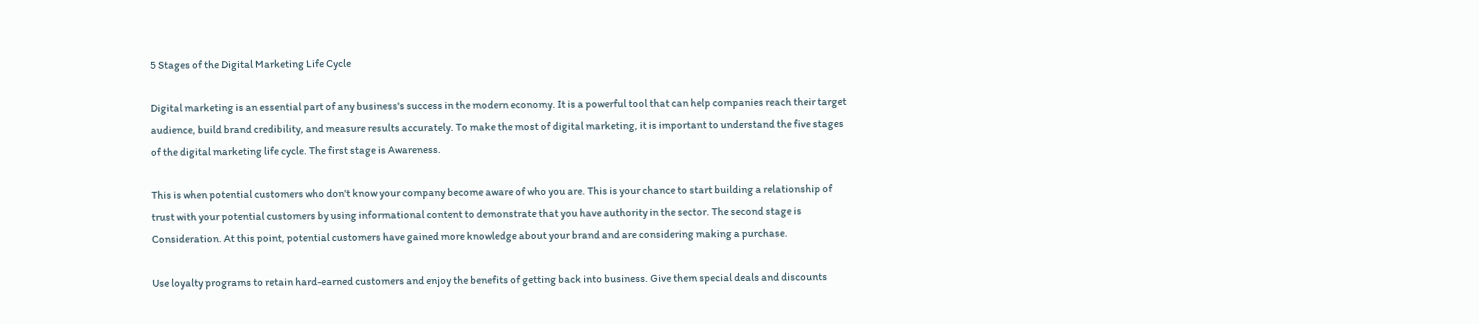5 Stages of the Digital Marketing Life Cycle

Digital marketing is an essential part of any business's success in the modern economy. It is a powerful tool that can help companies reach their target audience, build brand credibility, and measure results accurately. To make the most of digital marketing, it is important to understand the five stages of the digital marketing life cycle. The first stage is Awareness.

This is when potential customers who don't know your company become aware of who you are. This is your chance to start building a relationship of trust with your potential customers by using informational content to demonstrate that you have authority in the sector. The second stage is Consideration. At this point, potential customers have gained more knowledge about your brand and are considering making a purchase.

Use loyalty programs to retain hard-earned customers and enjoy the benefits of getting back into business. Give them special deals and discounts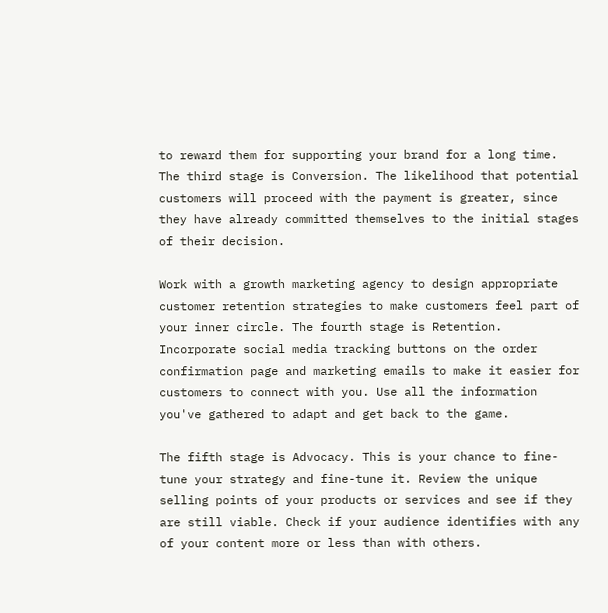to reward them for supporting your brand for a long time. The third stage is Conversion. The likelihood that potential customers will proceed with the payment is greater, since they have already committed themselves to the initial stages of their decision.

Work with a growth marketing agency to design appropriate customer retention strategies to make customers feel part of your inner circle. The fourth stage is Retention. Incorporate social media tracking buttons on the order confirmation page and marketing emails to make it easier for customers to connect with you. Use all the information you've gathered to adapt and get back to the game.

The fifth stage is Advocacy. This is your chance to fine-tune your strategy and fine-tune it. Review the unique selling points of your products or services and see if they are still viable. Check if your audience identifies with any of your content more or less than with others.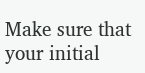Make sure that your initial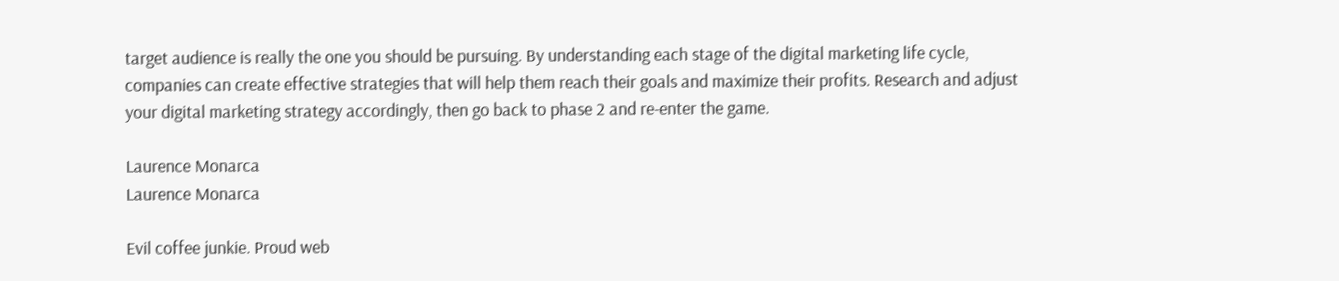target audience is really the one you should be pursuing. By understanding each stage of the digital marketing life cycle, companies can create effective strategies that will help them reach their goals and maximize their profits. Research and adjust your digital marketing strategy accordingly, then go back to phase 2 and re-enter the game.

Laurence Monarca
Laurence Monarca

Evil coffee junkie. Proud web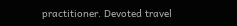practitioner. Devoted travel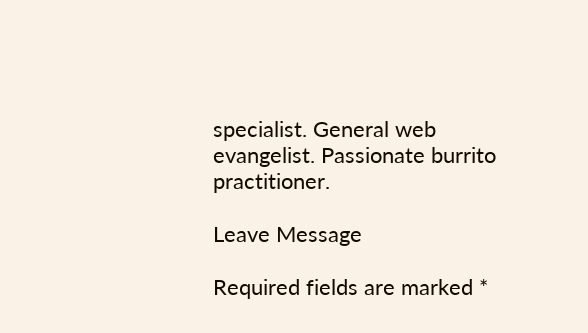specialist. General web evangelist. Passionate burrito practitioner.

Leave Message

Required fields are marked *